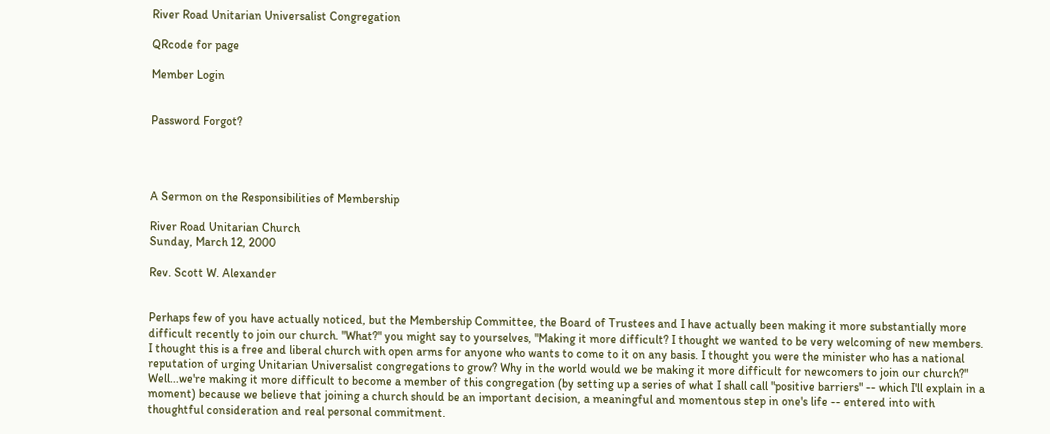River Road Unitarian Universalist Congregation

QRcode for page

Member Login


Password Forgot?




A Sermon on the Responsibilities of Membership

River Road Unitarian Church
Sunday, March 12, 2000

Rev. Scott W. Alexander


Perhaps few of you have actually noticed, but the Membership Committee, the Board of Trustees and I have actually been making it more substantially more difficult recently to join our church. "What?" you might say to yourselves, "Making it more difficult? I thought we wanted to be very welcoming of new members. I thought this is a free and liberal church with open arms for anyone who wants to come to it on any basis. I thought you were the minister who has a national reputation of urging Unitarian Universalist congregations to grow? Why in the world would we be making it more difficult for newcomers to join our church?" Well...we're making it more difficult to become a member of this congregation (by setting up a series of what I shall call "positive barriers" -- which I'll explain in a moment) because we believe that joining a church should be an important decision, a meaningful and momentous step in one's life -- entered into with thoughtful consideration and real personal commitment.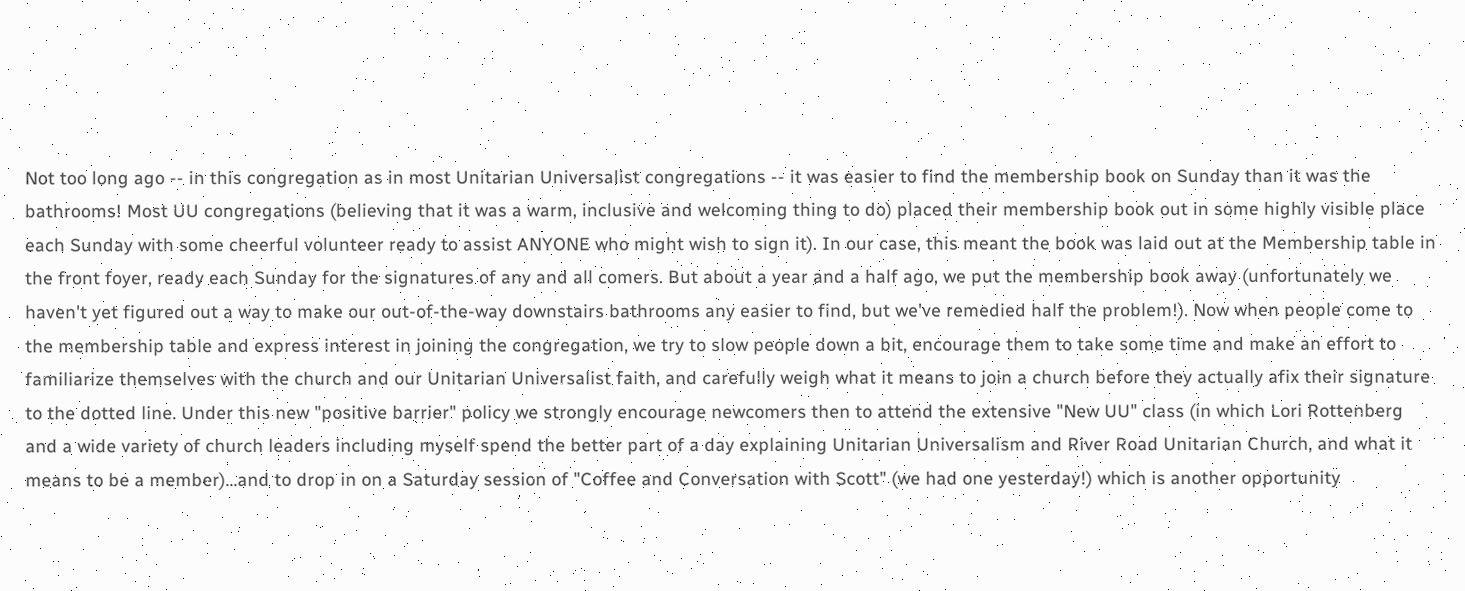Not too long ago -- in this congregation as in most Unitarian Universalist congregations -- it was easier to find the membership book on Sunday than it was the bathrooms! Most UU congregations (believing that it was a warm, inclusive and welcoming thing to do) placed their membership book out in some highly visible place each Sunday with some cheerful volunteer ready to assist ANYONE who might wish to sign it). In our case, this meant the book was laid out at the Membership table in the front foyer, ready each Sunday for the signatures of any and all comers. But about a year and a half ago, we put the membership book away (unfortunately we haven't yet figured out a way to make our out-of-the-way downstairs bathrooms any easier to find, but we've remedied half the problem!). Now when people come to the membership table and express interest in joining the congregation, we try to slow people down a bit, encourage them to take some time and make an effort to familiarize themselves with the church and our Unitarian Universalist faith, and carefully weigh what it means to join a church before they actually afix their signature to the dotted line. Under this new "positive barrier" policy we strongly encourage newcomers then to attend the extensive "New UU" class (in which Lori Rottenberg and a wide variety of church leaders including myself spend the better part of a day explaining Unitarian Universalism and River Road Unitarian Church, and what it means to be a member)...and to drop in on a Saturday session of "Coffee and Conversation with Scott" (we had one yesterday!) which is another opportunity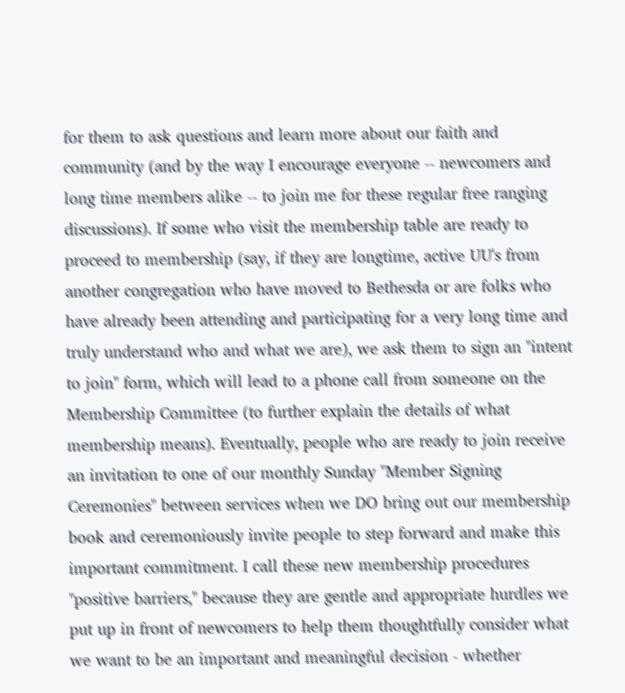for them to ask questions and learn more about our faith and community (and by the way I encourage everyone -- newcomers and long time members alike -- to join me for these regular free ranging discussions). If some who visit the membership table are ready to proceed to membership (say, if they are longtime, active UU's from another congregation who have moved to Bethesda or are folks who have already been attending and participating for a very long time and truly understand who and what we are), we ask them to sign an "intent to join" form, which will lead to a phone call from someone on the Membership Committee (to further explain the details of what membership means). Eventually, people who are ready to join receive an invitation to one of our monthly Sunday "Member Signing Ceremonies" between services when we DO bring out our membership book and ceremoniously invite people to step forward and make this important commitment. I call these new membership procedures "positive barriers," because they are gentle and appropriate hurdles we put up in front of newcomers to help them thoughtfully consider what we want to be an important and meaningful decision - whether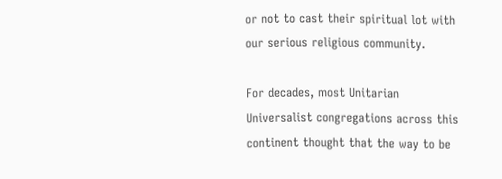or not to cast their spiritual lot with our serious religious community.

For decades, most Unitarian Universalist congregations across this continent thought that the way to be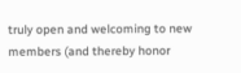truly open and welcoming to new members (and thereby honor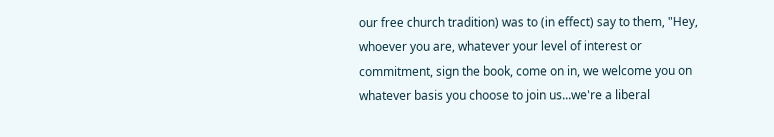our free church tradition) was to (in effect) say to them, "Hey, whoever you are, whatever your level of interest or commitment, sign the book, come on in, we welcome you on whatever basis you choose to join us...we're a liberal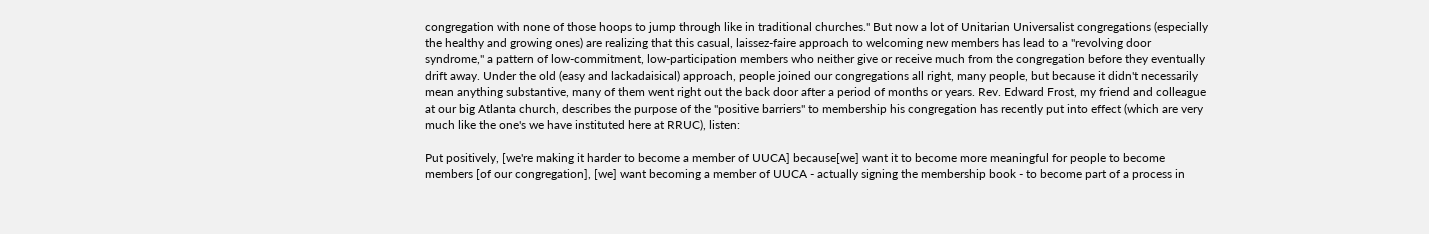congregation with none of those hoops to jump through like in traditional churches." But now a lot of Unitarian Universalist congregations (especially the healthy and growing ones) are realizing that this casual, laissez-faire approach to welcoming new members has lead to a "revolving door syndrome," a pattern of low-commitment, low-participation members who neither give or receive much from the congregation before they eventually drift away. Under the old (easy and lackadaisical) approach, people joined our congregations all right, many people, but because it didn't necessarily mean anything substantive, many of them went right out the back door after a period of months or years. Rev. Edward Frost, my friend and colleague at our big Atlanta church, describes the purpose of the "positive barriers" to membership his congregation has recently put into effect (which are very much like the one's we have instituted here at RRUC), listen:

Put positively, [we're making it harder to become a member of UUCA] because[we] want it to become more meaningful for people to become members [of our congregation], [we] want becoming a member of UUCA - actually signing the membership book - to become part of a process in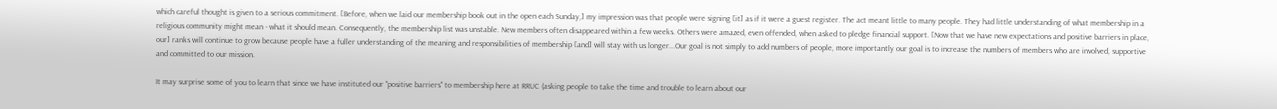which careful thought is given to a serious commitment. [Before, when we laid our membership book out in the open each Sunday,] my impression was that people were signing [it] as if it were a guest register. The act meant little to many people. They had little understanding of what membership in a religious community might mean - what it should mean. Consequently, the membership list was unstable. New members often disappeared within a few weeks. Others were amazed, even offended, when asked to pledge financial support. [Now that we have new expectations and positive barriers in place, our] ranks will continue to grow because people have a fuller understanding of the meaning and responsibilities of membership [and] will stay with us longer...Our goal is not simply to add numbers of people, more importantly our goal is to increase the numbers of members who are involved, supportive and committed to our mission.

It may surprise some of you to learn that since we have instituted our "positive barriers" to membership here at RRUC (asking people to take the time and trouble to learn about our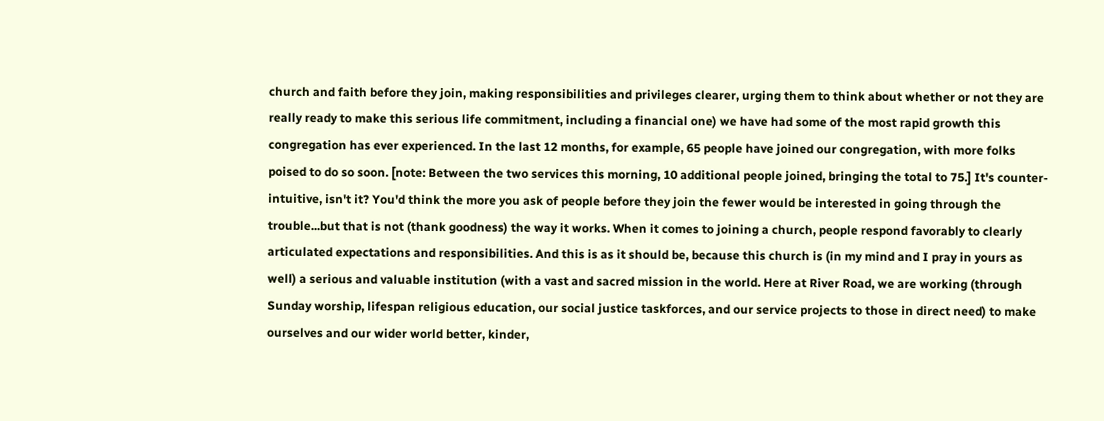church and faith before they join, making responsibilities and privileges clearer, urging them to think about whether or not they are really ready to make this serious life commitment, including a financial one) we have had some of the most rapid growth this congregation has ever experienced. In the last 12 months, for example, 65 people have joined our congregation, with more folks poised to do so soon. [note: Between the two services this morning, 10 additional people joined, bringing the total to 75.] It's counter-intuitive, isn't it? You'd think the more you ask of people before they join the fewer would be interested in going through the trouble...but that is not (thank goodness) the way it works. When it comes to joining a church, people respond favorably to clearly articulated expectations and responsibilities. And this is as it should be, because this church is (in my mind and I pray in yours as well) a serious and valuable institution (with a vast and sacred mission in the world. Here at River Road, we are working (through Sunday worship, lifespan religious education, our social justice taskforces, and our service projects to those in direct need) to make ourselves and our wider world better, kinder,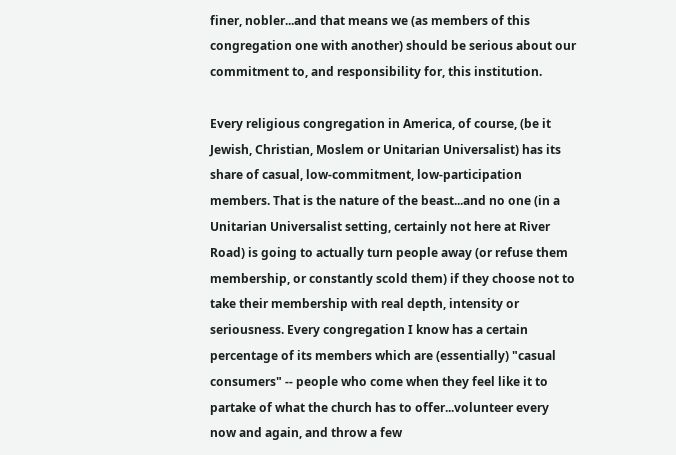finer, nobler...and that means we (as members of this congregation one with another) should be serious about our commitment to, and responsibility for, this institution.

Every religious congregation in America, of course, (be it Jewish, Christian, Moslem or Unitarian Universalist) has its share of casual, low-commitment, low-participation members. That is the nature of the beast...and no one (in a Unitarian Universalist setting, certainly not here at River Road) is going to actually turn people away (or refuse them membership, or constantly scold them) if they choose not to take their membership with real depth, intensity or seriousness. Every congregation I know has a certain percentage of its members which are (essentially) "casual consumers" -- people who come when they feel like it to partake of what the church has to offer...volunteer every now and again, and throw a few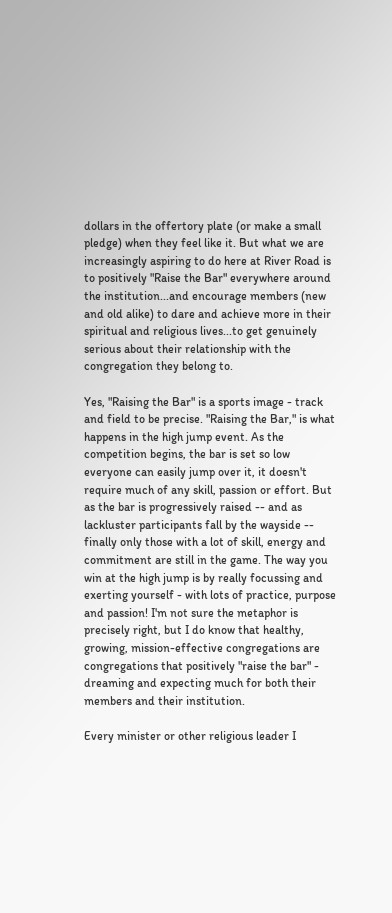dollars in the offertory plate (or make a small pledge) when they feel like it. But what we are increasingly aspiring to do here at River Road is to positively "Raise the Bar" everywhere around the institution...and encourage members (new and old alike) to dare and achieve more in their spiritual and religious lives...to get genuinely serious about their relationship with the congregation they belong to.

Yes, "Raising the Bar" is a sports image - track and field to be precise. "Raising the Bar," is what happens in the high jump event. As the competition begins, the bar is set so low everyone can easily jump over it, it doesn't require much of any skill, passion or effort. But as the bar is progressively raised -- and as lackluster participants fall by the wayside -- finally only those with a lot of skill, energy and commitment are still in the game. The way you win at the high jump is by really focussing and exerting yourself - with lots of practice, purpose and passion! I'm not sure the metaphor is precisely right, but I do know that healthy, growing, mission-effective congregations are congregations that positively "raise the bar" - dreaming and expecting much for both their members and their institution.

Every minister or other religious leader I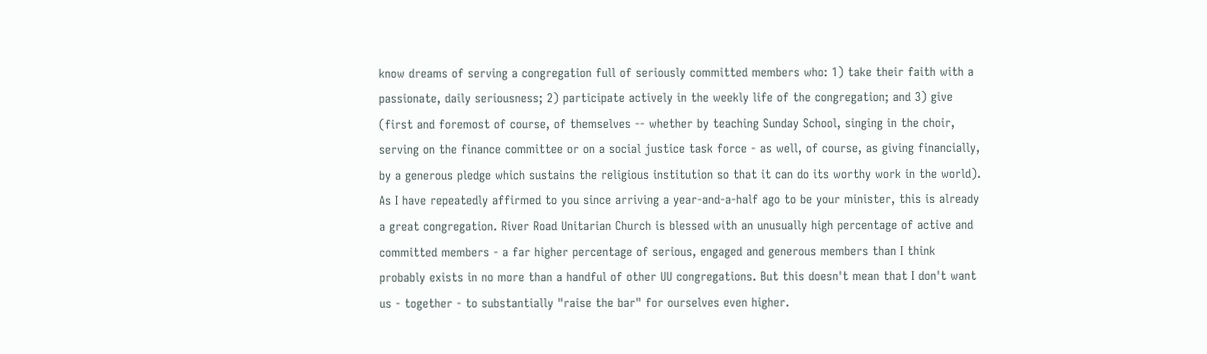know dreams of serving a congregation full of seriously committed members who: 1) take their faith with a passionate, daily seriousness; 2) participate actively in the weekly life of the congregation; and 3) give (first and foremost of course, of themselves -- whether by teaching Sunday School, singing in the choir, serving on the finance committee or on a social justice task force - as well, of course, as giving financially, by a generous pledge which sustains the religious institution so that it can do its worthy work in the world). As I have repeatedly affirmed to you since arriving a year-and-a-half ago to be your minister, this is already a great congregation. River Road Unitarian Church is blessed with an unusually high percentage of active and committed members - a far higher percentage of serious, engaged and generous members than I think probably exists in no more than a handful of other UU congregations. But this doesn't mean that I don't want us - together - to substantially "raise the bar" for ourselves even higher.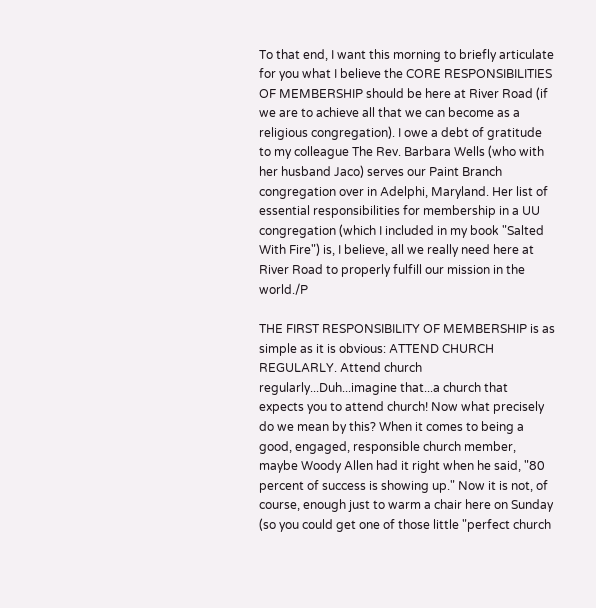To that end, I want this morning to briefly articulate for you what I believe the CORE RESPONSIBILITIES OF MEMBERSHIP should be here at River Road (if we are to achieve all that we can become as a religious congregation). I owe a debt of gratitude to my colleague The Rev. Barbara Wells (who with her husband Jaco) serves our Paint Branch congregation over in Adelphi, Maryland. Her list of essential responsibilities for membership in a UU congregation (which I included in my book "Salted With Fire") is, I believe, all we really need here at River Road to properly fulfill our mission in the world./P

THE FIRST RESPONSIBILITY OF MEMBERSHIP is as simple as it is obvious: ATTEND CHURCH REGULARLY. Attend church regularly...Duh...imagine that...a church that expects you to attend church! Now what precisely do we mean by this? When it comes to being a good, engaged, responsible church member, maybe Woody Allen had it right when he said, "80 percent of success is showing up." Now it is not, of course, enough just to warm a chair here on Sunday (so you could get one of those little "perfect church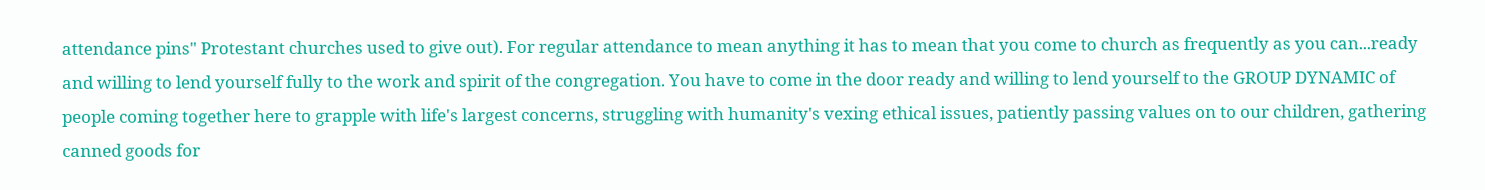attendance pins" Protestant churches used to give out). For regular attendance to mean anything it has to mean that you come to church as frequently as you can...ready and willing to lend yourself fully to the work and spirit of the congregation. You have to come in the door ready and willing to lend yourself to the GROUP DYNAMIC of people coming together here to grapple with life's largest concerns, struggling with humanity's vexing ethical issues, patiently passing values on to our children, gathering canned goods for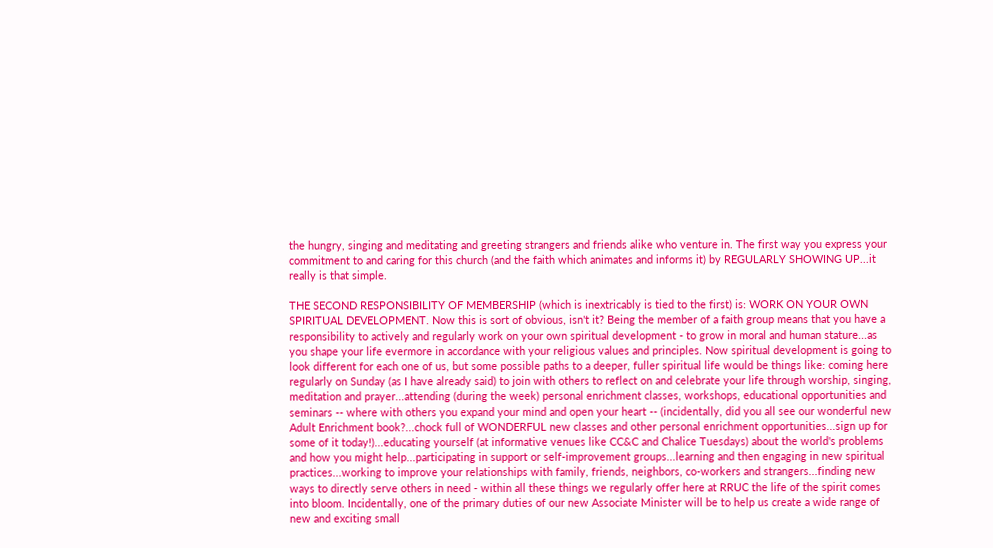the hungry, singing and meditating and greeting strangers and friends alike who venture in. The first way you express your commitment to and caring for this church (and the faith which animates and informs it) by REGULARLY SHOWING UP...it really is that simple.

THE SECOND RESPONSIBILITY OF MEMBERSHIP (which is inextricably is tied to the first) is: WORK ON YOUR OWN SPIRITUAL DEVELOPMENT. Now this is sort of obvious, isn't it? Being the member of a faith group means that you have a responsibility to actively and regularly work on your own spiritual development - to grow in moral and human stature...as you shape your life evermore in accordance with your religious values and principles. Now spiritual development is going to look different for each one of us, but some possible paths to a deeper, fuller spiritual life would be things like: coming here regularly on Sunday (as I have already said) to join with others to reflect on and celebrate your life through worship, singing, meditation and prayer...attending (during the week) personal enrichment classes, workshops, educational opportunities and seminars -- where with others you expand your mind and open your heart -- (incidentally, did you all see our wonderful new Adult Enrichment book?...chock full of WONDERFUL new classes and other personal enrichment opportunities...sign up for some of it today!)...educating yourself (at informative venues like CC&C and Chalice Tuesdays) about the world's problems and how you might help...participating in support or self-improvement groups...learning and then engaging in new spiritual practices...working to improve your relationships with family, friends, neighbors, co-workers and strangers...finding new ways to directly serve others in need - within all these things we regularly offer here at RRUC the life of the spirit comes into bloom. Incidentally, one of the primary duties of our new Associate Minister will be to help us create a wide range of new and exciting small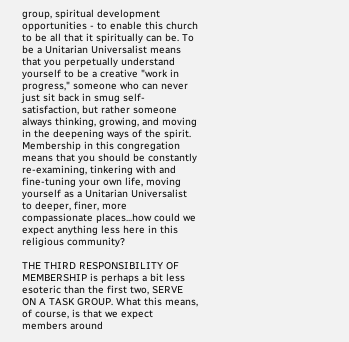group, spiritual development opportunities - to enable this church to be all that it spiritually can be. To be a Unitarian Universalist means that you perpetually understand yourself to be a creative "work in progress," someone who can never just sit back in smug self-satisfaction, but rather someone always thinking, growing, and moving in the deepening ways of the spirit. Membership in this congregation means that you should be constantly re-examining, tinkering with and fine-tuning your own life, moving yourself as a Unitarian Universalist to deeper, finer, more compassionate places...how could we expect anything less here in this religious community?

THE THIRD RESPONSIBILITY OF MEMBERSHIP is perhaps a bit less esoteric than the first two, SERVE ON A TASK GROUP. What this means, of course, is that we expect members around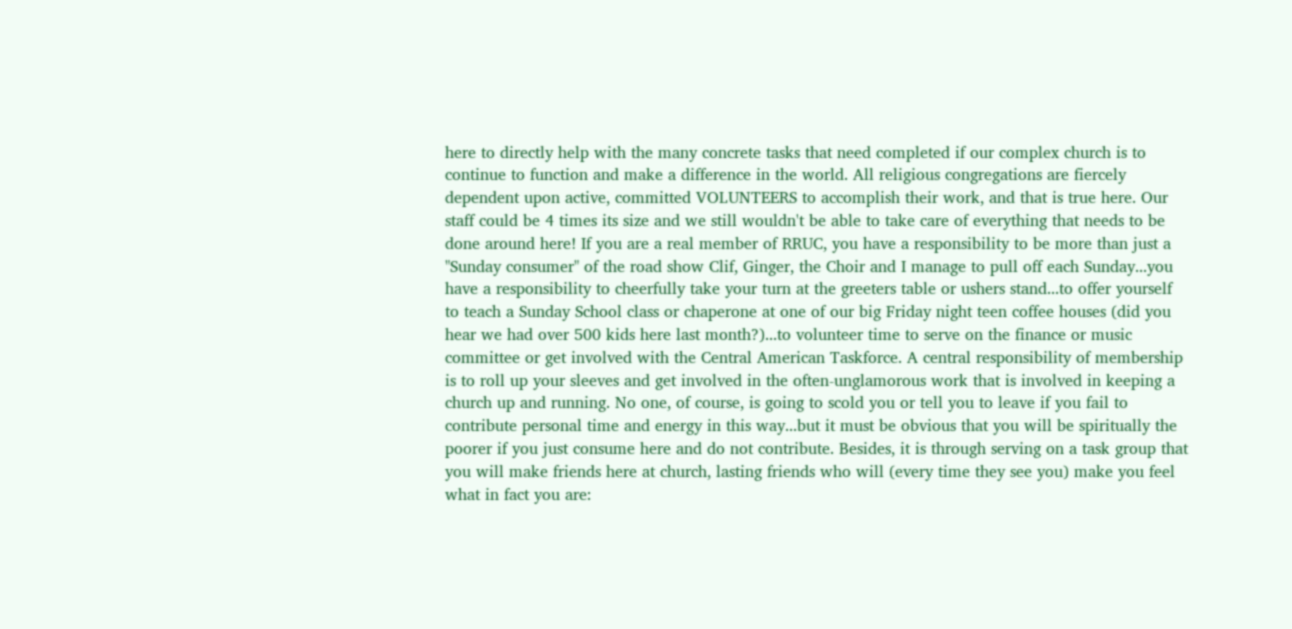here to directly help with the many concrete tasks that need completed if our complex church is to continue to function and make a difference in the world. All religious congregations are fiercely dependent upon active, committed VOLUNTEERS to accomplish their work, and that is true here. Our staff could be 4 times its size and we still wouldn't be able to take care of everything that needs to be done around here! If you are a real member of RRUC, you have a responsibility to be more than just a "Sunday consumer" of the road show Clif, Ginger, the Choir and I manage to pull off each Sunday...you have a responsibility to cheerfully take your turn at the greeters table or ushers stand...to offer yourself to teach a Sunday School class or chaperone at one of our big Friday night teen coffee houses (did you hear we had over 500 kids here last month?)...to volunteer time to serve on the finance or music committee or get involved with the Central American Taskforce. A central responsibility of membership is to roll up your sleeves and get involved in the often-unglamorous work that is involved in keeping a church up and running. No one, of course, is going to scold you or tell you to leave if you fail to contribute personal time and energy in this way...but it must be obvious that you will be spiritually the poorer if you just consume here and do not contribute. Besides, it is through serving on a task group that you will make friends here at church, lasting friends who will (every time they see you) make you feel what in fact you are: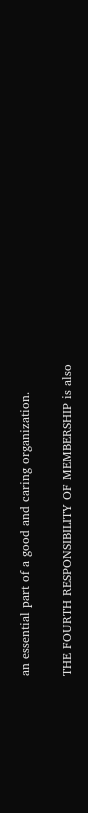an essential part of a good and caring organization.

THE FOURTH RESPONSIBILITY OF MEMBERSHIP is also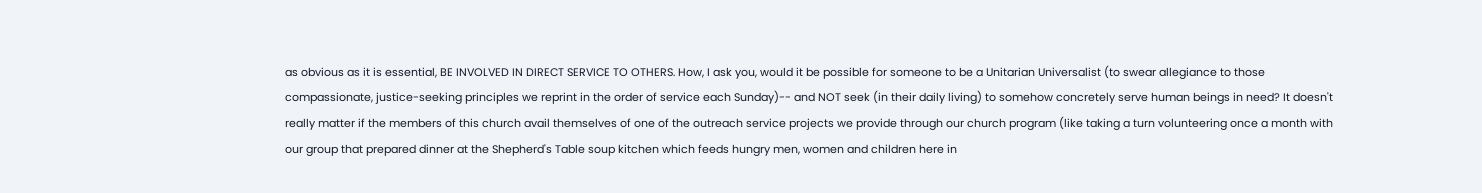as obvious as it is essential, BE INVOLVED IN DIRECT SERVICE TO OTHERS. How, I ask you, would it be possible for someone to be a Unitarian Universalist (to swear allegiance to those compassionate, justice-seeking principles we reprint in the order of service each Sunday)-- and NOT seek (in their daily living) to somehow concretely serve human beings in need? It doesn't really matter if the members of this church avail themselves of one of the outreach service projects we provide through our church program (like taking a turn volunteering once a month with our group that prepared dinner at the Shepherd's Table soup kitchen which feeds hungry men, women and children here in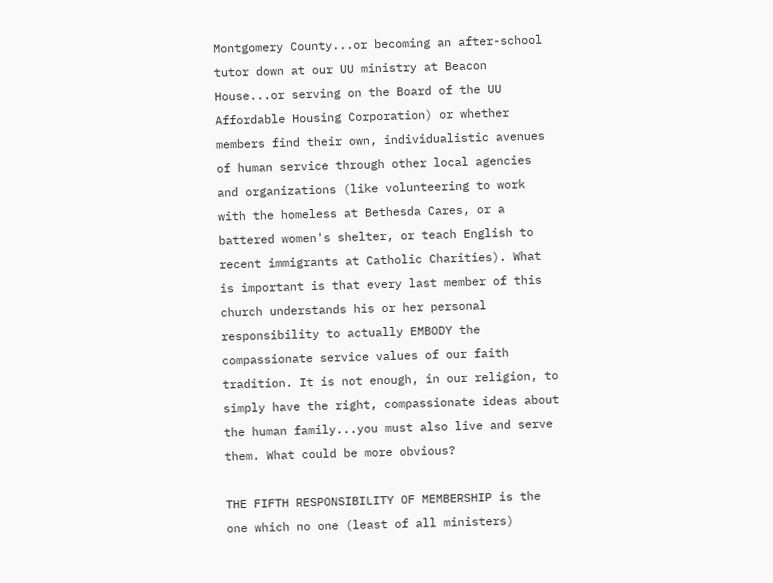Montgomery County...or becoming an after-school tutor down at our UU ministry at Beacon House...or serving on the Board of the UU Affordable Housing Corporation) or whether members find their own, individualistic avenues of human service through other local agencies and organizations (like volunteering to work with the homeless at Bethesda Cares, or a battered women's shelter, or teach English to recent immigrants at Catholic Charities). What is important is that every last member of this church understands his or her personal responsibility to actually EMBODY the compassionate service values of our faith tradition. It is not enough, in our religion, to simply have the right, compassionate ideas about the human family...you must also live and serve them. What could be more obvious?

THE FIFTH RESPONSIBILITY OF MEMBERSHIP is the one which no one (least of all ministers)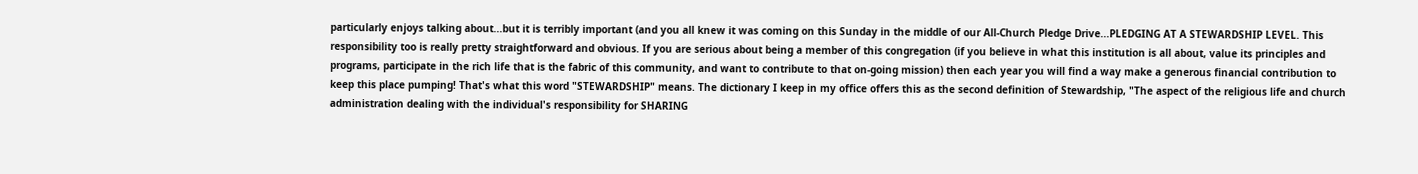particularly enjoys talking about...but it is terribly important (and you all knew it was coming on this Sunday in the middle of our All-Church Pledge Drive...PLEDGING AT A STEWARDSHIP LEVEL. This responsibility too is really pretty straightforward and obvious. If you are serious about being a member of this congregation (if you believe in what this institution is all about, value its principles and programs, participate in the rich life that is the fabric of this community, and want to contribute to that on-going mission) then each year you will find a way make a generous financial contribution to keep this place pumping! That's what this word "STEWARDSHIP" means. The dictionary I keep in my office offers this as the second definition of Stewardship, "The aspect of the religious life and church administration dealing with the individual's responsibility for SHARING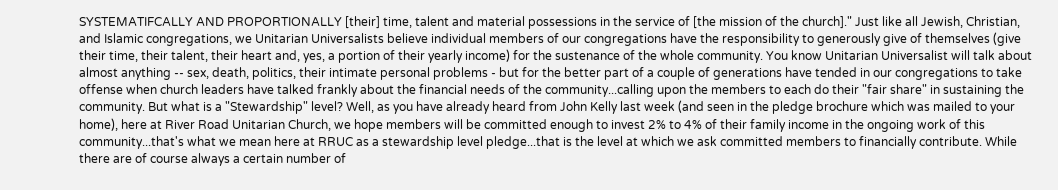SYSTEMATIFCALLY AND PROPORTIONALLY [their] time, talent and material possessions in the service of [the mission of the church]." Just like all Jewish, Christian, and Islamic congregations, we Unitarian Universalists believe individual members of our congregations have the responsibility to generously give of themselves (give their time, their talent, their heart and, yes, a portion of their yearly income) for the sustenance of the whole community. You know Unitarian Universalist will talk about almost anything -- sex, death, politics, their intimate personal problems - but for the better part of a couple of generations have tended in our congregations to take offense when church leaders have talked frankly about the financial needs of the community...calling upon the members to each do their "fair share" in sustaining the community. But what is a "Stewardship" level? Well, as you have already heard from John Kelly last week (and seen in the pledge brochure which was mailed to your home), here at River Road Unitarian Church, we hope members will be committed enough to invest 2% to 4% of their family income in the ongoing work of this community...that's what we mean here at RRUC as a stewardship level pledge...that is the level at which we ask committed members to financially contribute. While there are of course always a certain number of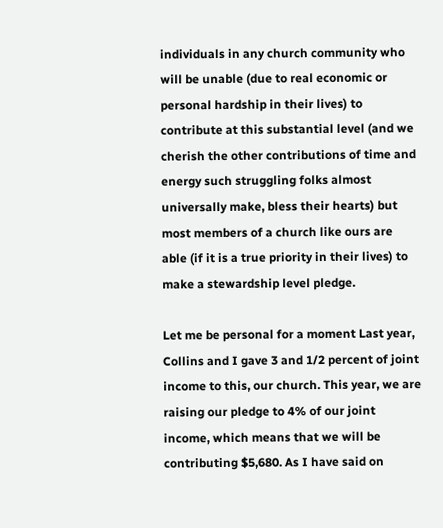individuals in any church community who will be unable (due to real economic or personal hardship in their lives) to contribute at this substantial level (and we cherish the other contributions of time and energy such struggling folks almost universally make, bless their hearts) but most members of a church like ours are able (if it is a true priority in their lives) to make a stewardship level pledge.

Let me be personal for a moment Last year, Collins and I gave 3 and 1/2 percent of joint income to this, our church. This year, we are raising our pledge to 4% of our joint income, which means that we will be contributing $5,680. As I have said on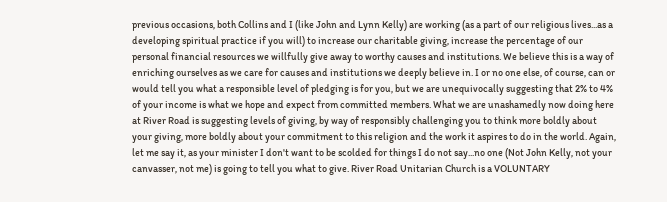previous occasions, both Collins and I (like John and Lynn Kelly) are working (as a part of our religious lives...as a developing spiritual practice if you will) to increase our charitable giving, increase the percentage of our personal financial resources we willfully give away to worthy causes and institutions. We believe this is a way of enriching ourselves as we care for causes and institutions we deeply believe in. I or no one else, of course, can or would tell you what a responsible level of pledging is for you, but we are unequivocally suggesting that 2% to 4% of your income is what we hope and expect from committed members. What we are unashamedly now doing here at River Road is suggesting levels of giving, by way of responsibly challenging you to think more boldly about your giving, more boldly about your commitment to this religion and the work it aspires to do in the world. Again, let me say it, as your minister I don't want to be scolded for things I do not say...no one (Not John Kelly, not your canvasser, not me) is going to tell you what to give. River Road Unitarian Church is a VOLUNTARY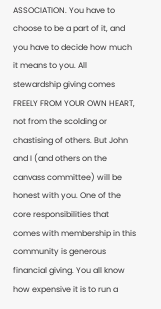ASSOCIATION. You have to choose to be a part of it, and you have to decide how much it means to you. All stewardship giving comes FREELY FROM YOUR OWN HEART, not from the scolding or chastising of others. But John and I (and others on the canvass committee) will be honest with you. One of the core responsibilities that comes with membership in this community is generous financial giving. You all know how expensive it is to run a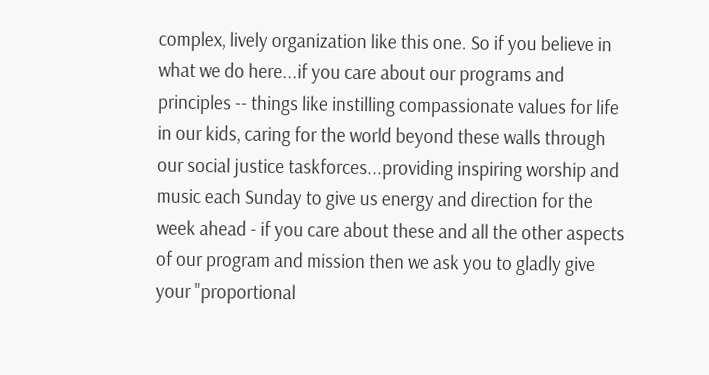complex, lively organization like this one. So if you believe in what we do here...if you care about our programs and principles -- things like instilling compassionate values for life in our kids, caring for the world beyond these walls through our social justice taskforces...providing inspiring worship and music each Sunday to give us energy and direction for the week ahead - if you care about these and all the other aspects of our program and mission then we ask you to gladly give your "proportional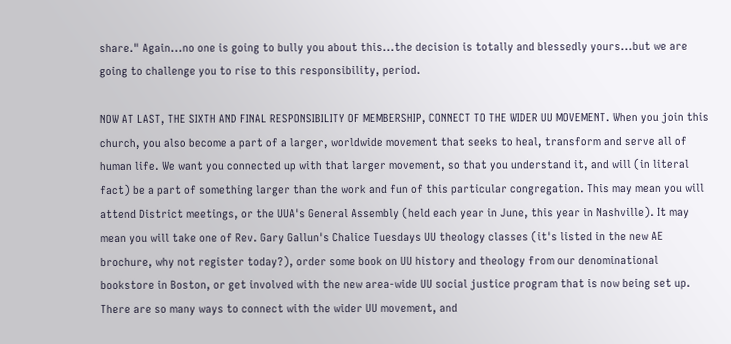share." Again...no one is going to bully you about this...the decision is totally and blessedly yours...but we are going to challenge you to rise to this responsibility, period.

NOW AT LAST, THE SIXTH AND FINAL RESPONSIBILITY OF MEMBERSHIP, CONNECT TO THE WIDER UU MOVEMENT. When you join this church, you also become a part of a larger, worldwide movement that seeks to heal, transform and serve all of human life. We want you connected up with that larger movement, so that you understand it, and will (in literal fact) be a part of something larger than the work and fun of this particular congregation. This may mean you will attend District meetings, or the UUA's General Assembly (held each year in June, this year in Nashville). It may mean you will take one of Rev. Gary Gallun's Chalice Tuesdays UU theology classes (it's listed in the new AE brochure, why not register today?), order some book on UU history and theology from our denominational bookstore in Boston, or get involved with the new area-wide UU social justice program that is now being set up. There are so many ways to connect with the wider UU movement, and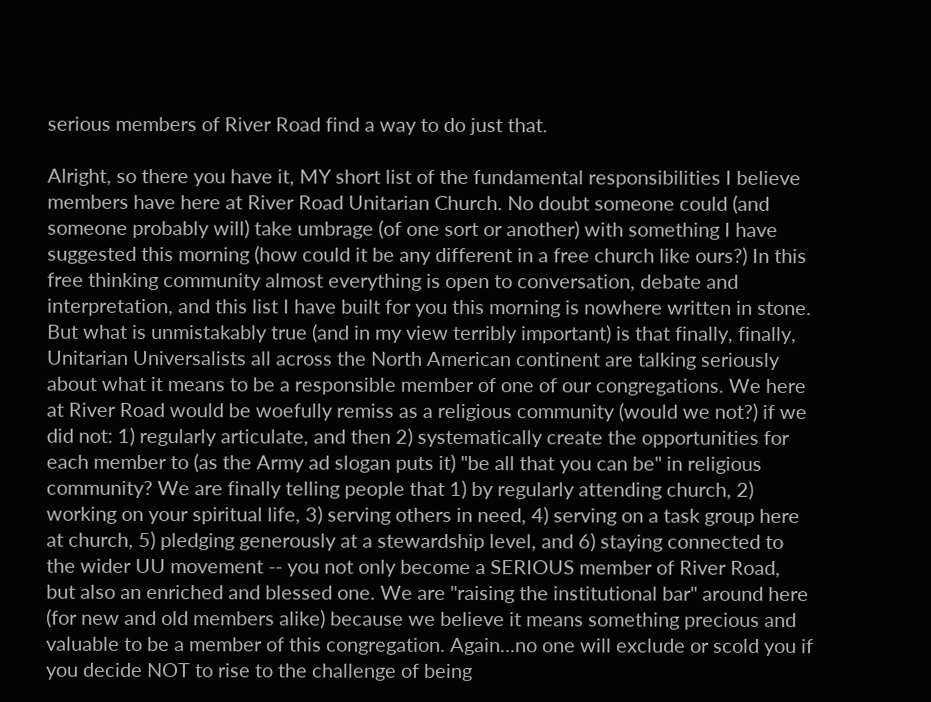serious members of River Road find a way to do just that.

Alright, so there you have it, MY short list of the fundamental responsibilities I believe members have here at River Road Unitarian Church. No doubt someone could (and someone probably will) take umbrage (of one sort or another) with something I have suggested this morning (how could it be any different in a free church like ours?) In this free thinking community almost everything is open to conversation, debate and interpretation, and this list I have built for you this morning is nowhere written in stone. But what is unmistakably true (and in my view terribly important) is that finally, finally, Unitarian Universalists all across the North American continent are talking seriously about what it means to be a responsible member of one of our congregations. We here at River Road would be woefully remiss as a religious community (would we not?) if we did not: 1) regularly articulate, and then 2) systematically create the opportunities for each member to (as the Army ad slogan puts it) "be all that you can be" in religious community? We are finally telling people that 1) by regularly attending church, 2) working on your spiritual life, 3) serving others in need, 4) serving on a task group here at church, 5) pledging generously at a stewardship level, and 6) staying connected to the wider UU movement -- you not only become a SERIOUS member of River Road, but also an enriched and blessed one. We are "raising the institutional bar" around here (for new and old members alike) because we believe it means something precious and valuable to be a member of this congregation. Again...no one will exclude or scold you if you decide NOT to rise to the challenge of being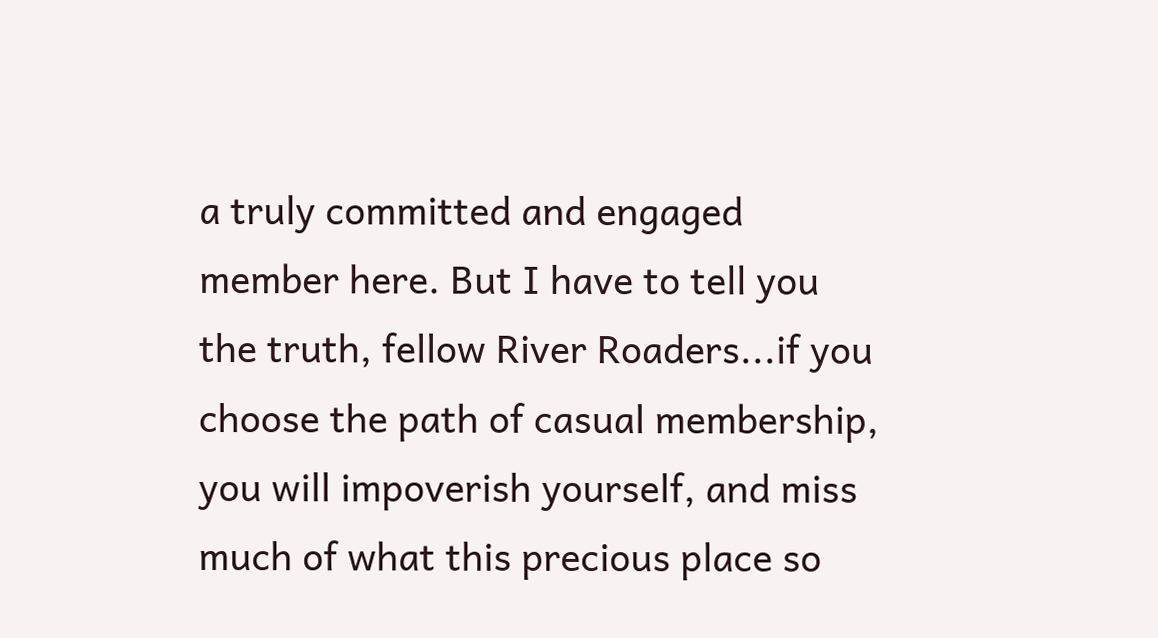a truly committed and engaged member here. But I have to tell you the truth, fellow River Roaders...if you choose the path of casual membership, you will impoverish yourself, and miss much of what this precious place so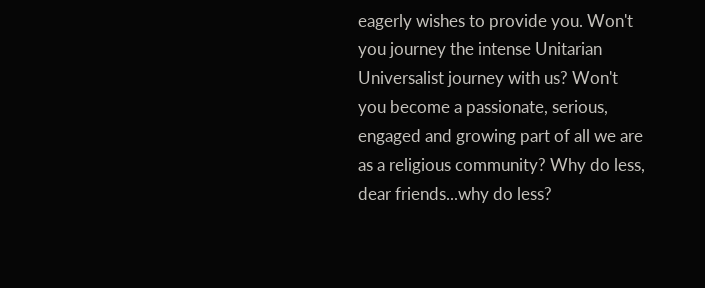eagerly wishes to provide you. Won't you journey the intense Unitarian Universalist journey with us? Won't you become a passionate, serious, engaged and growing part of all we are as a religious community? Why do less, dear friends...why do less?